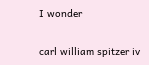I wonder

carl william spitzer iv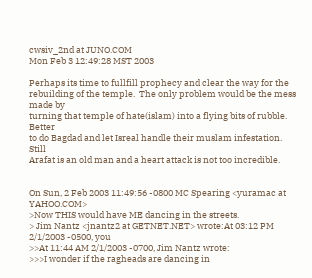cwsiv_2nd at JUNO.COM
Mon Feb 3 12:49:28 MST 2003

Perhaps its time to fullfill prophecy and clear the way for the
rebuilding of the temple.  The only problem would be the mess made by
turning that temple of hate(islam) into a flying bits of rubble.  Better
to do Bagdad and let Isreal handle their muslam infestation.  Still
Arafat is an old man and a heart attack is not too incredible.


On Sun, 2 Feb 2003 11:49:56 -0800 MC Spearing <yuramac at YAHOO.COM>
>Now THIS would have ME dancing in the streets.
> Jim Nantz <jnantz2 at GETNET.NET> wrote:At 03:12 PM 2/1/2003 -0500, you
>>At 11:44 AM 2/1/2003 -0700, Jim Nantz wrote:
>>>I wonder if the ragheads are dancing in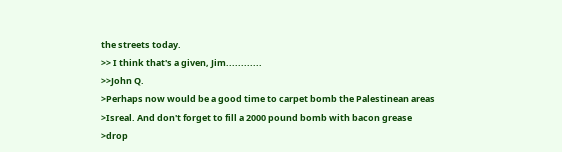the streets today.
>> I think that's a given, Jim............
>>John Q.
>Perhaps now would be a good time to carpet bomb the Palestinean areas
>Isreal. And don't forget to fill a 2000 pound bomb with bacon grease
>drop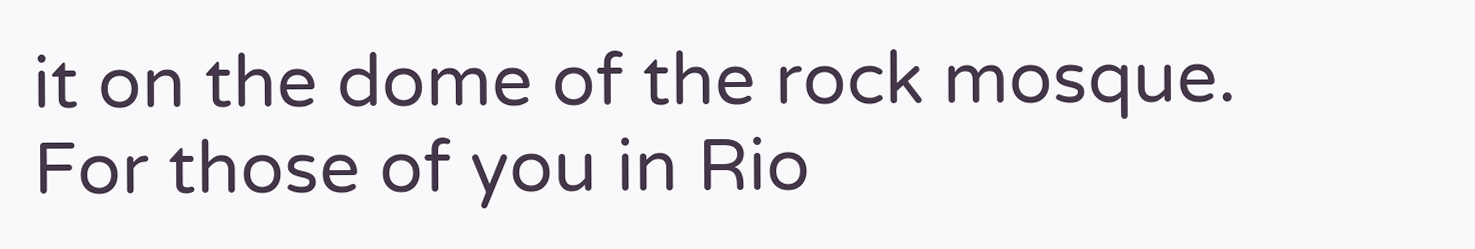it on the dome of the rock mosque. For those of you in Rio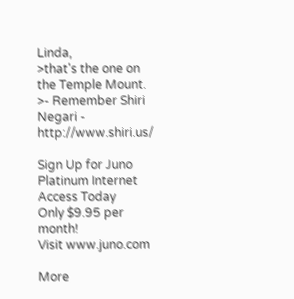Linda,
>that's the one on the Temple Mount.
>- Remember Shiri Negari - http://www.shiri.us/

Sign Up for Juno Platinum Internet Access Today
Only $9.95 per month!
Visit www.juno.com

More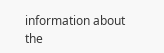information about the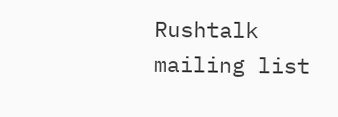Rushtalk mailing list